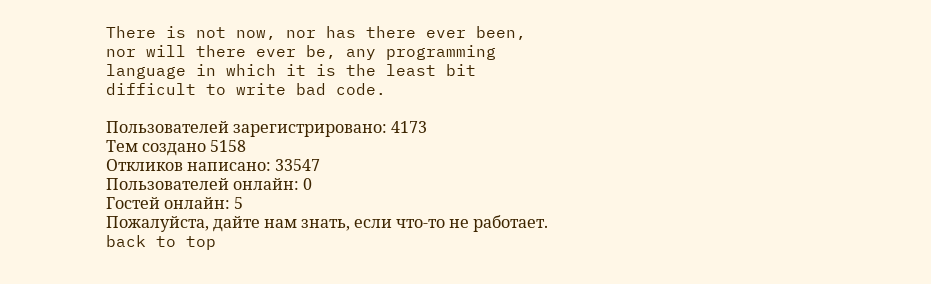There is not now, nor has there ever been, nor will there ever be, any programming language in which it is the least bit difficult to write bad code.

Пользователей зарегистрировано: 4173
Тем создано 5158
Откликов написано: 33547
Пользователей онлайн: 0
Гостей онлайн: 5
Пожалуйста, дайте нам знать, если что-то не работает. back to top